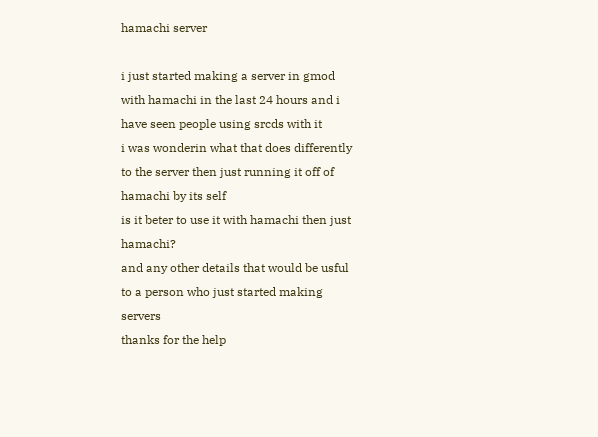hamachi server

i just started making a server in gmod with hamachi in the last 24 hours and i have seen people using srcds with it
i was wonderin what that does differently to the server then just running it off of hamachi by its self
is it beter to use it with hamachi then just hamachi?
and any other details that would be usful to a person who just started making servers
thanks for the help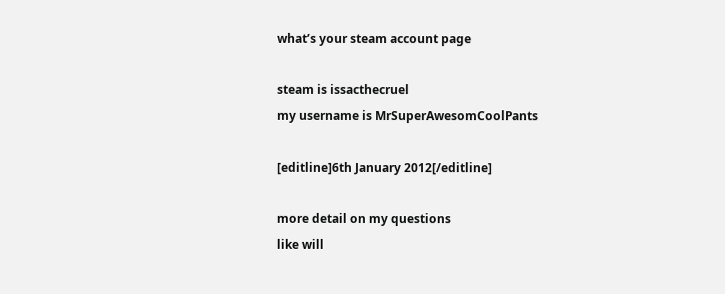what’s your steam account page

steam is issacthecruel
my username is MrSuperAwesomCoolPants

[editline]6th January 2012[/editline]

more detail on my questions
like will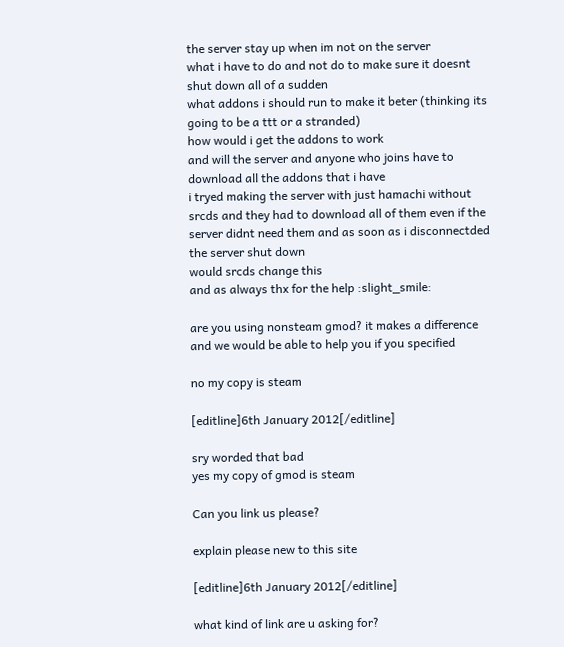the server stay up when im not on the server
what i have to do and not do to make sure it doesnt shut down all of a sudden
what addons i should run to make it beter (thinking its going to be a ttt or a stranded)
how would i get the addons to work
and will the server and anyone who joins have to download all the addons that i have
i tryed making the server with just hamachi without srcds and they had to download all of them even if the server didnt need them and as soon as i disconnectded the server shut down
would srcds change this
and as always thx for the help :slight_smile:

are you using nonsteam gmod? it makes a difference and we would be able to help you if you specified

no my copy is steam

[editline]6th January 2012[/editline]

sry worded that bad
yes my copy of gmod is steam

Can you link us please?

explain please new to this site

[editline]6th January 2012[/editline]

what kind of link are u asking for?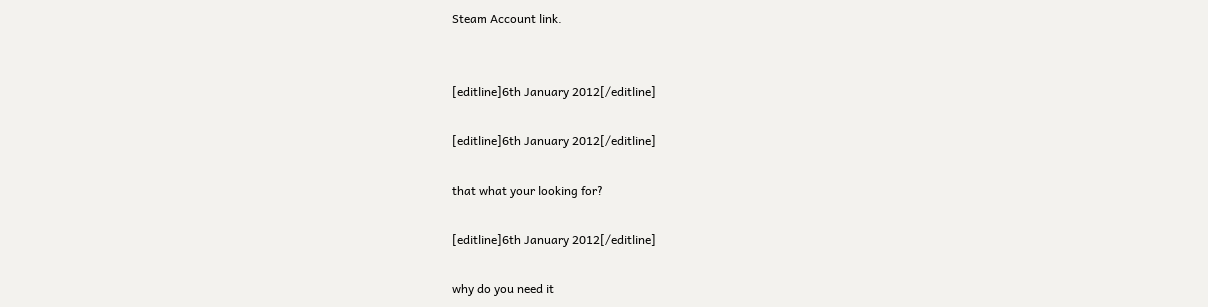Steam Account link.


[editline]6th January 2012[/editline]

[editline]6th January 2012[/editline]

that what your looking for?

[editline]6th January 2012[/editline]

why do you need it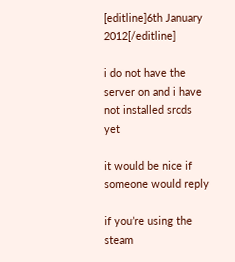[editline]6th January 2012[/editline]

i do not have the server on and i have not installed srcds yet

it would be nice if someone would reply

if you’re using the steam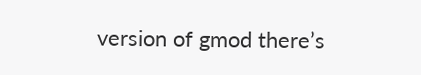version of gmod there’s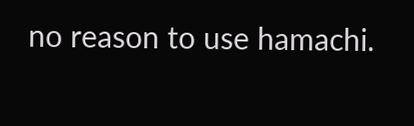no reason to use hamachi.